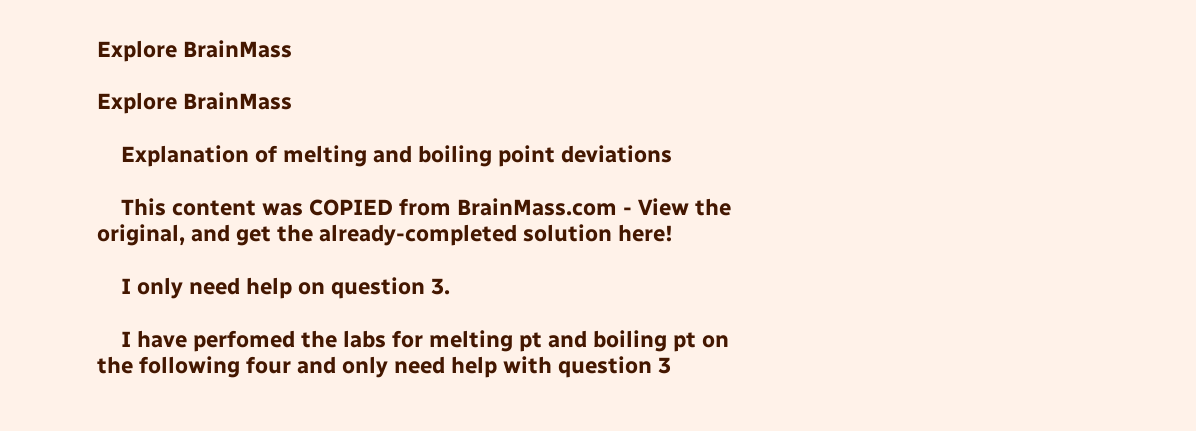Explore BrainMass

Explore BrainMass

    Explanation of melting and boiling point deviations

    This content was COPIED from BrainMass.com - View the original, and get the already-completed solution here!

    I only need help on question 3.

    I have perfomed the labs for melting pt and boiling pt on the following four and only need help with question 3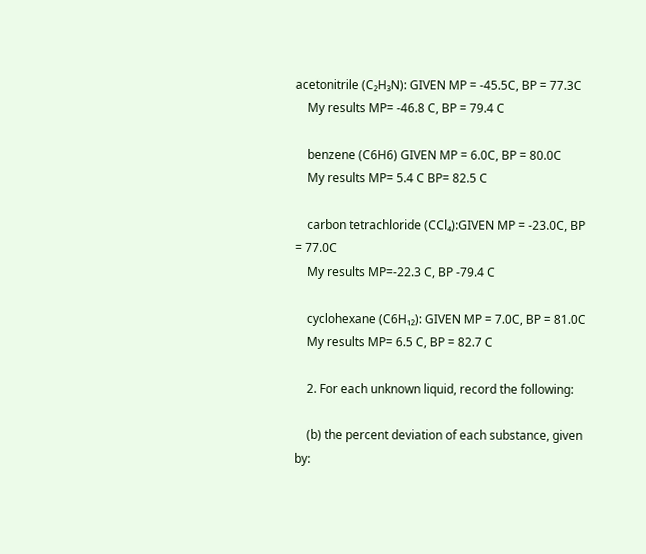acetonitrile (C₂H₃N): GIVEN MP = -45.5C, BP = 77.3C
    My results MP= -46.8 C, BP = 79.4 C

    benzene (C6H6) GIVEN MP = 6.0C, BP = 80.0C
    My results MP= 5.4 C BP= 82.5 C

    carbon tetrachloride (CCl₄):GIVEN MP = -23.0C, BP = 77.0C
    My results MP=-22.3 C, BP -79.4 C

    cyclohexane (C6H₁₂): GIVEN MP = 7.0C, BP = 81.0C
    My results MP= 6.5 C, BP = 82.7 C

    2. For each unknown liquid, record the following:

    (b) the percent deviation of each substance, given by: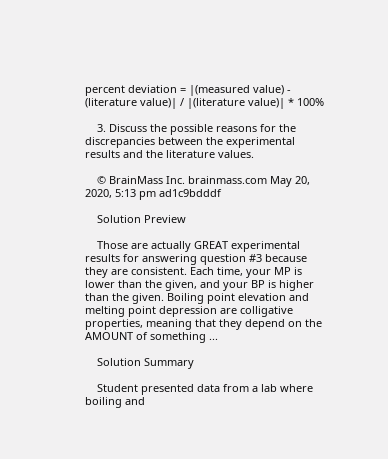percent deviation = |(measured value) - (literature value)| / |(literature value)| * 100%

    3. Discuss the possible reasons for the discrepancies between the experimental results and the literature values.

    © BrainMass Inc. brainmass.com May 20, 2020, 5:13 pm ad1c9bdddf

    Solution Preview

    Those are actually GREAT experimental results for answering question #3 because they are consistent. Each time, your MP is lower than the given, and your BP is higher than the given. Boiling point elevation and melting point depression are colligative properties, meaning that they depend on the AMOUNT of something ...

    Solution Summary

    Student presented data from a lab where boiling and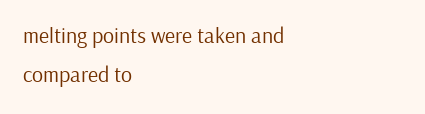melting points were taken and compared to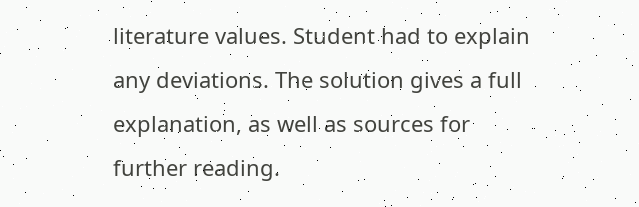literature values. Student had to explain any deviations. The solution gives a full explanation, as well as sources for further reading.